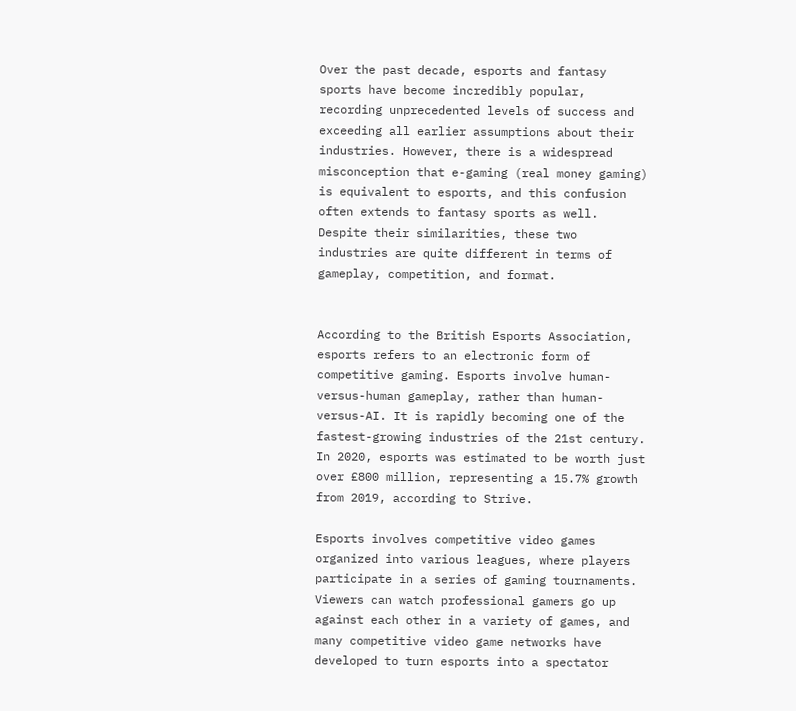Over the past decade, esports and fantasy sports have become incredibly popular, recording unprecedented levels of success and exceeding all earlier assumptions about their industries. However, there is a widespread misconception that e-gaming (real money gaming) is equivalent to esports, and this confusion often extends to fantasy sports as well. Despite their similarities, these two industries are quite different in terms of gameplay, competition, and format.


According to the British Esports Association, esports refers to an electronic form of competitive gaming. Esports involve human-versus-human gameplay, rather than human-versus-AI. It is rapidly becoming one of the fastest-growing industries of the 21st century. In 2020, esports was estimated to be worth just over £800 million, representing a 15.7% growth from 2019, according to Strive.

Esports involves competitive video games organized into various leagues, where players participate in a series of gaming tournaments. Viewers can watch professional gamers go up against each other in a variety of games, and many competitive video game networks have developed to turn esports into a spectator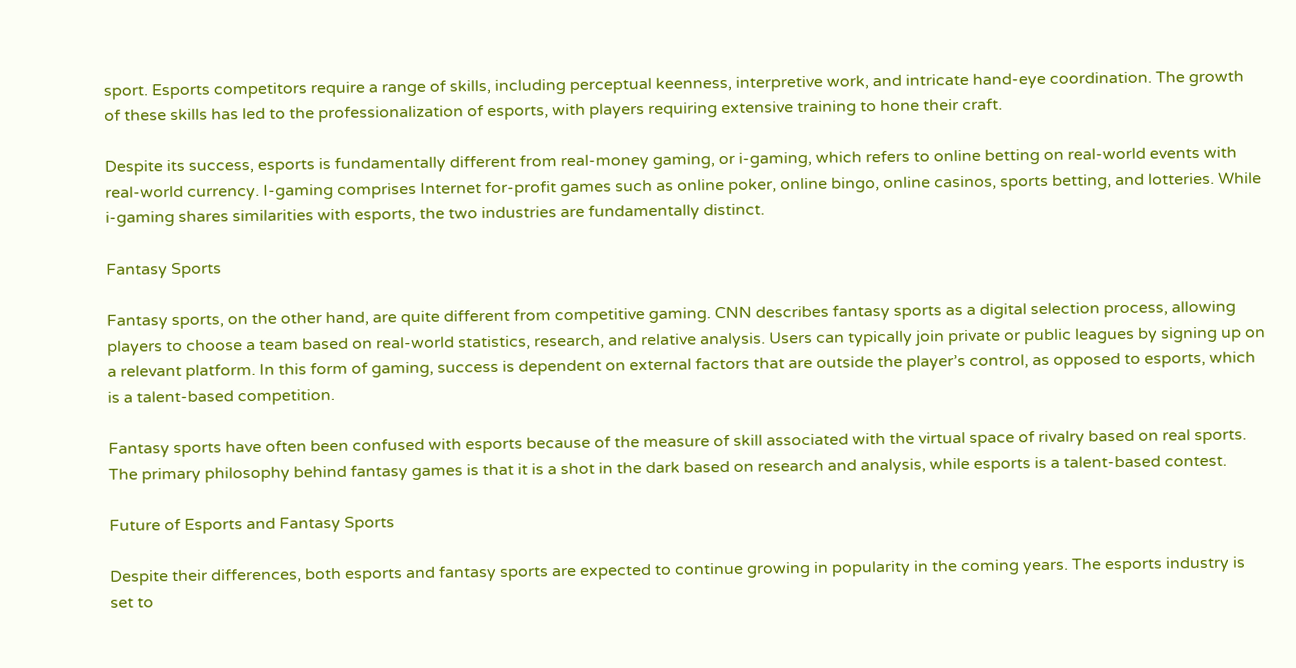sport. Esports competitors require a range of skills, including perceptual keenness, interpretive work, and intricate hand-eye coordination. The growth of these skills has led to the professionalization of esports, with players requiring extensive training to hone their craft.

Despite its success, esports is fundamentally different from real-money gaming, or i-gaming, which refers to online betting on real-world events with real-world currency. I-gaming comprises Internet for-profit games such as online poker, online bingo, online casinos, sports betting, and lotteries. While i-gaming shares similarities with esports, the two industries are fundamentally distinct.

Fantasy Sports

Fantasy sports, on the other hand, are quite different from competitive gaming. CNN describes fantasy sports as a digital selection process, allowing players to choose a team based on real-world statistics, research, and relative analysis. Users can typically join private or public leagues by signing up on a relevant platform. In this form of gaming, success is dependent on external factors that are outside the player’s control, as opposed to esports, which is a talent-based competition.

Fantasy sports have often been confused with esports because of the measure of skill associated with the virtual space of rivalry based on real sports. The primary philosophy behind fantasy games is that it is a shot in the dark based on research and analysis, while esports is a talent-based contest.

Future of Esports and Fantasy Sports

Despite their differences, both esports and fantasy sports are expected to continue growing in popularity in the coming years. The esports industry is set to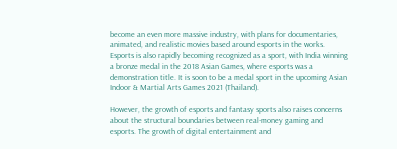become an even more massive industry, with plans for documentaries, animated, and realistic movies based around esports in the works. Esports is also rapidly becoming recognized as a sport, with India winning a bronze medal in the 2018 Asian Games, where esports was a demonstration title. It is soon to be a medal sport in the upcoming Asian Indoor & Martial Arts Games 2021 (Thailand).

However, the growth of esports and fantasy sports also raises concerns about the structural boundaries between real-money gaming and esports. The growth of digital entertainment and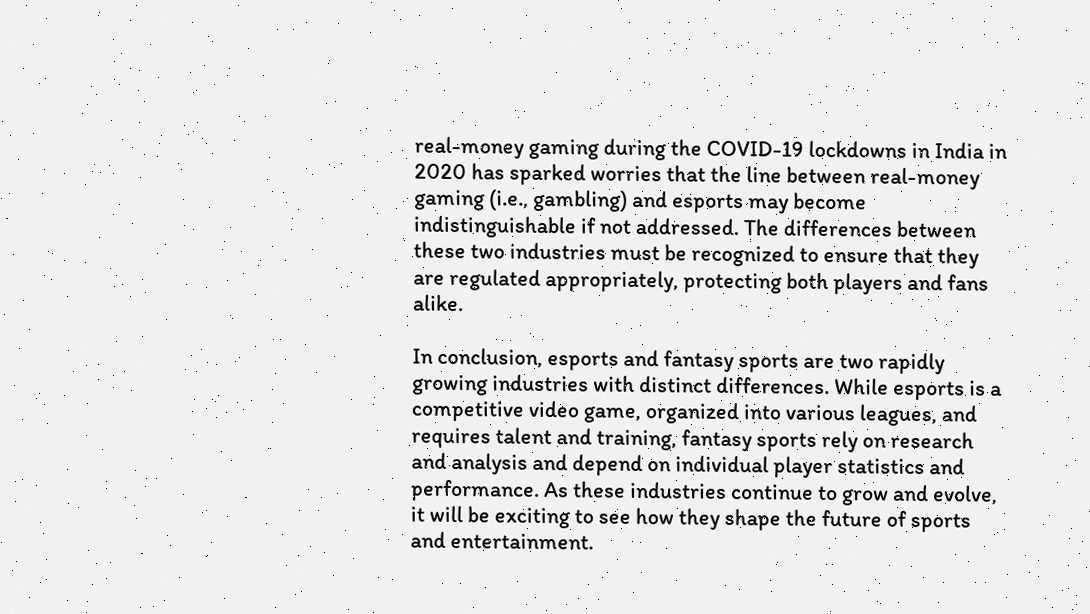real-money gaming during the COVID-19 lockdowns in India in 2020 has sparked worries that the line between real-money gaming (i.e., gambling) and esports may become indistinguishable if not addressed. The differences between these two industries must be recognized to ensure that they are regulated appropriately, protecting both players and fans alike.

In conclusion, esports and fantasy sports are two rapidly growing industries with distinct differences. While esports is a competitive video game, organized into various leagues, and requires talent and training, fantasy sports rely on research and analysis and depend on individual player statistics and performance. As these industries continue to grow and evolve, it will be exciting to see how they shape the future of sports and entertainment.